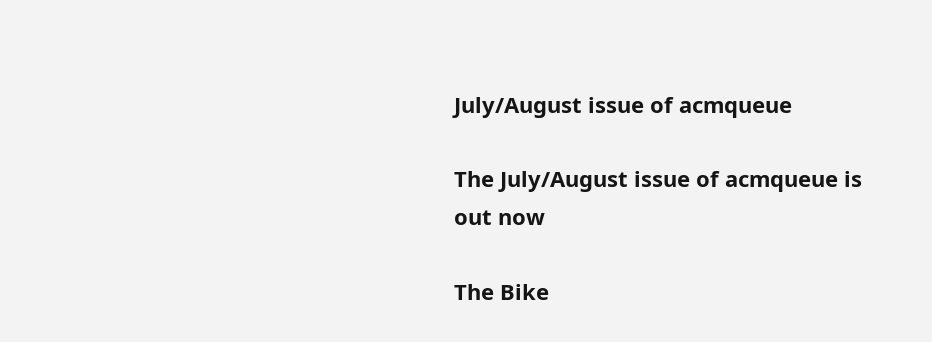July/August issue of acmqueue

The July/August issue of acmqueue is out now

The Bike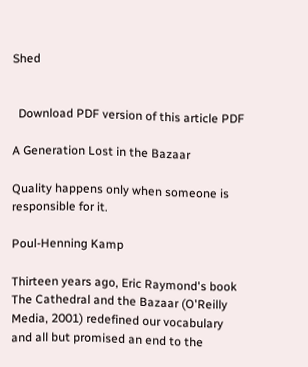Shed


  Download PDF version of this article PDF

A Generation Lost in the Bazaar

Quality happens only when someone is responsible for it.

Poul-Henning Kamp

Thirteen years ago, Eric Raymond's book The Cathedral and the Bazaar (O'Reilly Media, 2001) redefined our vocabulary and all but promised an end to the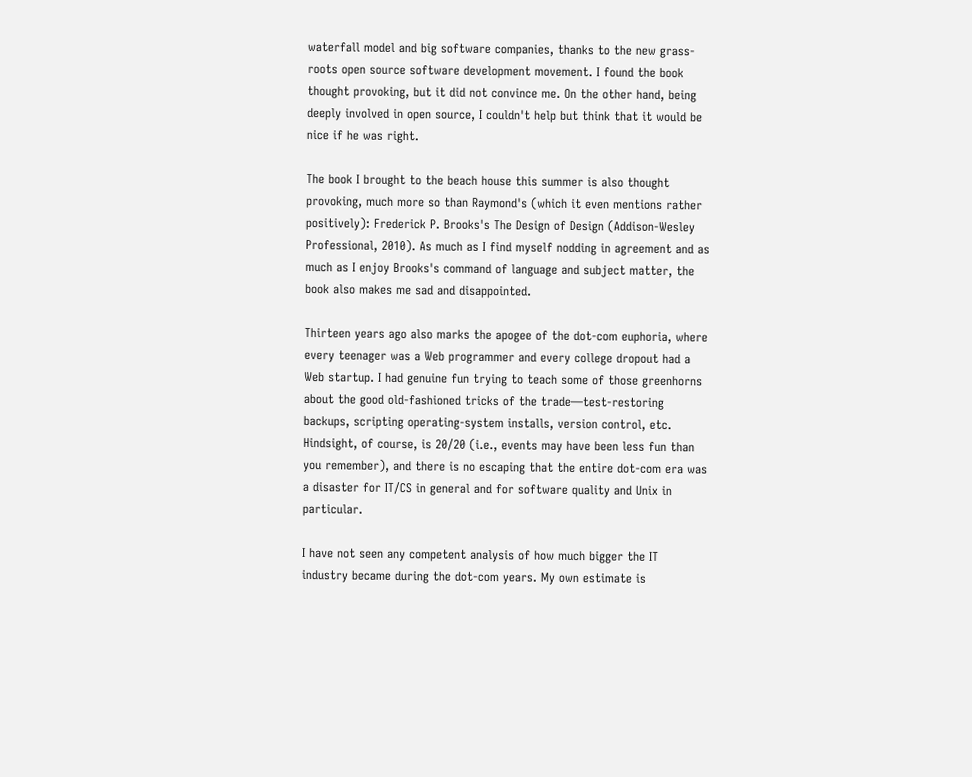waterfall model and big software companies, thanks to the new grass-roots open source software development movement. I found the book thought provoking, but it did not convince me. On the other hand, being deeply involved in open source, I couldn't help but think that it would be nice if he was right.

The book I brought to the beach house this summer is also thought provoking, much more so than Raymond's (which it even mentions rather positively): Frederick P. Brooks's The Design of Design (Addison-Wesley Professional, 2010). As much as I find myself nodding in agreement and as much as I enjoy Brooks's command of language and subject matter, the book also makes me sad and disappointed.

Thirteen years ago also marks the apogee of the dot-com euphoria, where every teenager was a Web programmer and every college dropout had a Web startup. I had genuine fun trying to teach some of those greenhorns about the good old-fashioned tricks of the trade—test-restoring backups, scripting operating-system installs, version control, etc. Hindsight, of course, is 20/20 (i.e., events may have been less fun than you remember), and there is no escaping that the entire dot-com era was a disaster for IT/CS in general and for software quality and Unix in particular.

I have not seen any competent analysis of how much bigger the IT industry became during the dot-com years. My own estimate is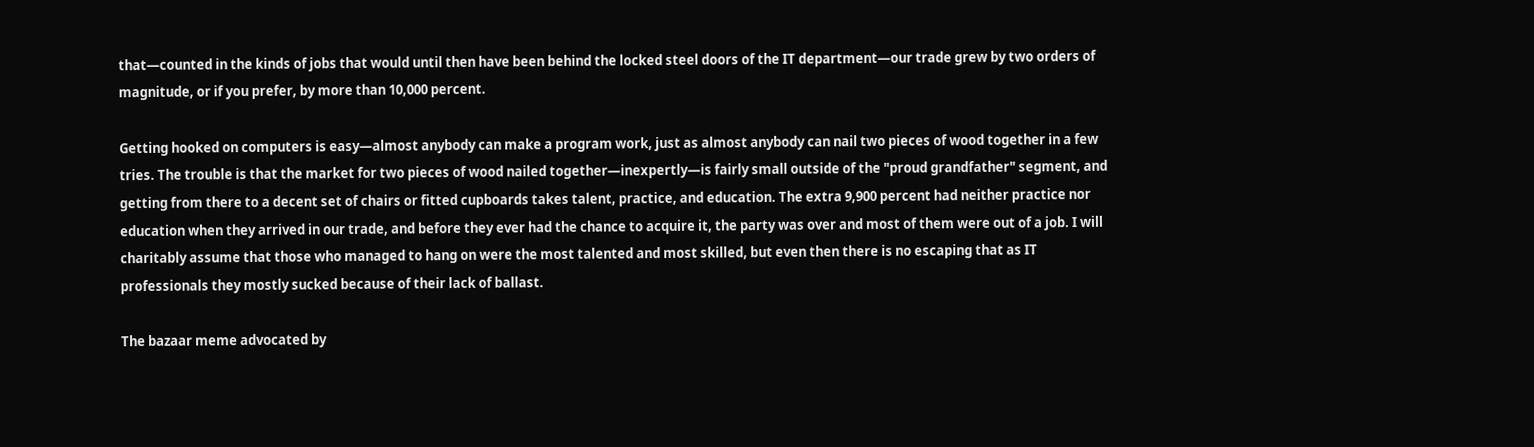that—counted in the kinds of jobs that would until then have been behind the locked steel doors of the IT department—our trade grew by two orders of magnitude, or if you prefer, by more than 10,000 percent.

Getting hooked on computers is easy—almost anybody can make a program work, just as almost anybody can nail two pieces of wood together in a few tries. The trouble is that the market for two pieces of wood nailed together—inexpertly—is fairly small outside of the "proud grandfather" segment, and getting from there to a decent set of chairs or fitted cupboards takes talent, practice, and education. The extra 9,900 percent had neither practice nor education when they arrived in our trade, and before they ever had the chance to acquire it, the party was over and most of them were out of a job. I will charitably assume that those who managed to hang on were the most talented and most skilled, but even then there is no escaping that as IT professionals they mostly sucked because of their lack of ballast.

The bazaar meme advocated by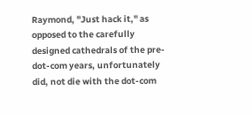Raymond, "Just hack it," as opposed to the carefully designed cathedrals of the pre-dot-com years, unfortunately did, not die with the dot-com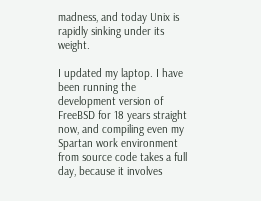madness, and today Unix is rapidly sinking under its weight.

I updated my laptop. I have been running the development version of FreeBSD for 18 years straight now, and compiling even my Spartan work environment from source code takes a full day, because it involves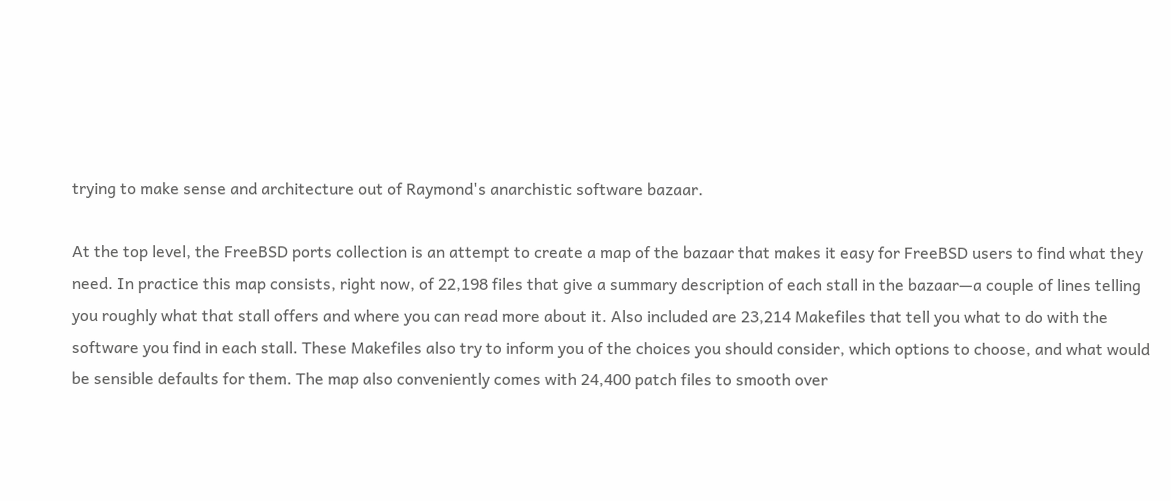trying to make sense and architecture out of Raymond's anarchistic software bazaar.

At the top level, the FreeBSD ports collection is an attempt to create a map of the bazaar that makes it easy for FreeBSD users to find what they need. In practice this map consists, right now, of 22,198 files that give a summary description of each stall in the bazaar—a couple of lines telling you roughly what that stall offers and where you can read more about it. Also included are 23,214 Makefiles that tell you what to do with the software you find in each stall. These Makefiles also try to inform you of the choices you should consider, which options to choose, and what would be sensible defaults for them. The map also conveniently comes with 24,400 patch files to smooth over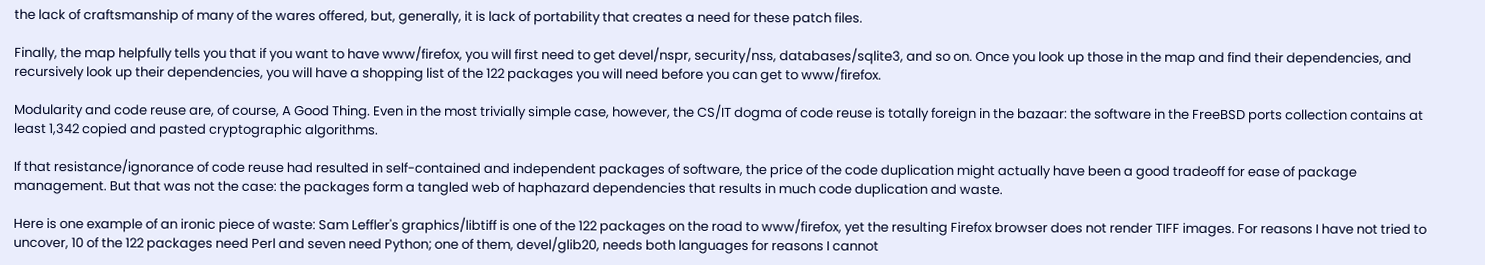the lack of craftsmanship of many of the wares offered, but, generally, it is lack of portability that creates a need for these patch files.

Finally, the map helpfully tells you that if you want to have www/firefox, you will first need to get devel/nspr, security/nss, databases/sqlite3, and so on. Once you look up those in the map and find their dependencies, and recursively look up their dependencies, you will have a shopping list of the 122 packages you will need before you can get to www/firefox.

Modularity and code reuse are, of course, A Good Thing. Even in the most trivially simple case, however, the CS/IT dogma of code reuse is totally foreign in the bazaar: the software in the FreeBSD ports collection contains at least 1,342 copied and pasted cryptographic algorithms.

If that resistance/ignorance of code reuse had resulted in self-contained and independent packages of software, the price of the code duplication might actually have been a good tradeoff for ease of package management. But that was not the case: the packages form a tangled web of haphazard dependencies that results in much code duplication and waste.

Here is one example of an ironic piece of waste: Sam Leffler's graphics/libtiff is one of the 122 packages on the road to www/firefox, yet the resulting Firefox browser does not render TIFF images. For reasons I have not tried to uncover, 10 of the 122 packages need Perl and seven need Python; one of them, devel/glib20, needs both languages for reasons I cannot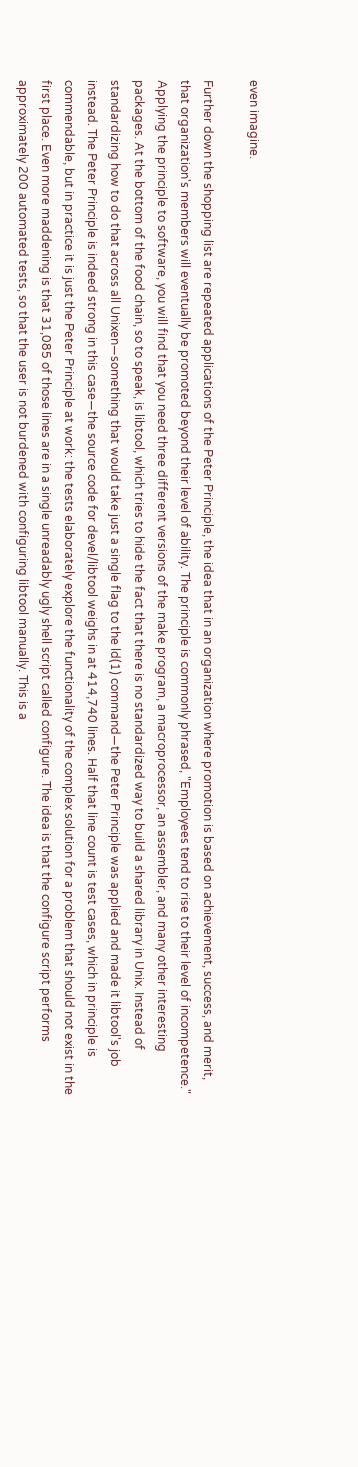even imagine.

Further down the shopping list are repeated applications of the Peter Principle, the idea that in an organization where promotion is based on achievement, success, and merit, that organization's members will eventually be promoted beyond their level of ability. The principle is commonly phrased, "Employees tend to rise to their level of incompetence." Applying the principle to software, you will find that you need three different versions of the make program, a macroprocessor, an assembler, and many other interesting packages. At the bottom of the food chain, so to speak, is libtool, which tries to hide the fact that there is no standardized way to build a shared library in Unix. Instead of standardizing how to do that across all Unixen—something that would take just a single flag to the ld(1) command—the Peter Principle was applied and made it libtool's job instead. The Peter Principle is indeed strong in this case—the source code for devel/libtool weighs in at 414,740 lines. Half that line count is test cases, which in principle is commendable, but in practice it is just the Peter Principle at work: the tests elaborately explore the functionality of the complex solution for a problem that should not exist in the first place. Even more maddening is that 31,085 of those lines are in a single unreadably ugly shell script called configure. The idea is that the configure script performs approximately 200 automated tests, so that the user is not burdened with configuring libtool manually. This is a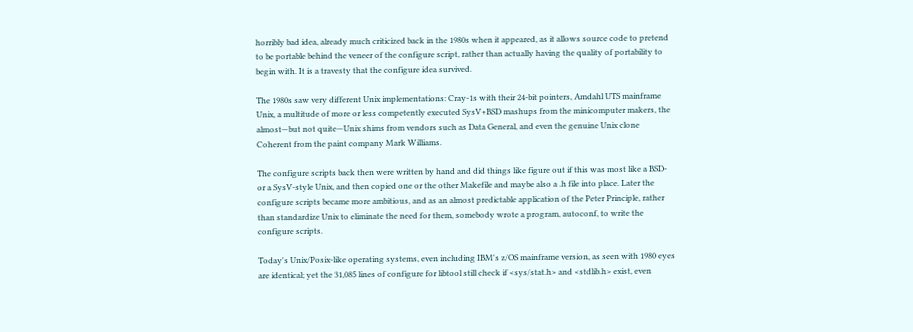horribly bad idea, already much criticized back in the 1980s when it appeared, as it allows source code to pretend to be portable behind the veneer of the configure script, rather than actually having the quality of portability to begin with. It is a travesty that the configure idea survived.

The 1980s saw very different Unix implementations: Cray-1s with their 24-bit pointers, Amdahl UTS mainframe Unix, a multitude of more or less competently executed SysV+BSD mashups from the minicomputer makers, the almost—but not quite—Unix shims from vendors such as Data General, and even the genuine Unix clone Coherent from the paint company Mark Williams.

The configure scripts back then were written by hand and did things like figure out if this was most like a BSD- or a SysV-style Unix, and then copied one or the other Makefile and maybe also a .h file into place. Later the configure scripts became more ambitious, and as an almost predictable application of the Peter Principle, rather than standardize Unix to eliminate the need for them, somebody wrote a program, autoconf, to write the configure scripts.

Today's Unix/Posix-like operating systems, even including IBM's z/OS mainframe version, as seen with 1980 eyes are identical; yet the 31,085 lines of configure for libtool still check if <sys/stat.h> and <stdlib.h> exist, even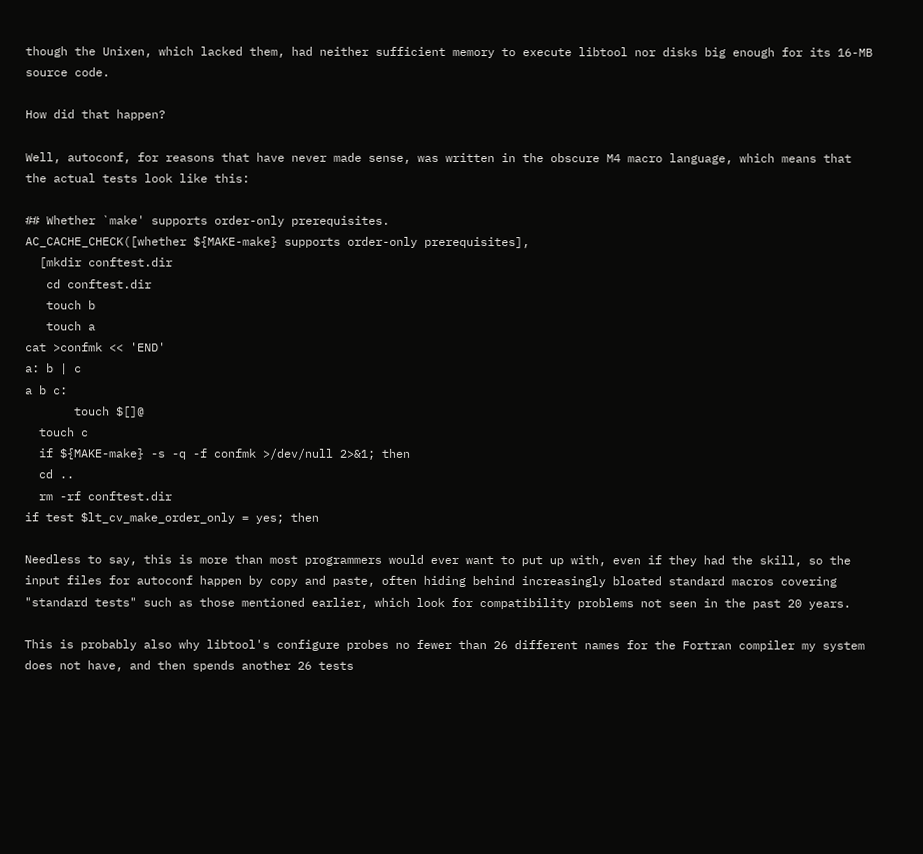though the Unixen, which lacked them, had neither sufficient memory to execute libtool nor disks big enough for its 16-MB source code.

How did that happen?

Well, autoconf, for reasons that have never made sense, was written in the obscure M4 macro language, which means that the actual tests look like this:

## Whether `make' supports order-only prerequisites.
AC_CACHE_CHECK([whether ${MAKE-make} supports order-only prerequisites],
  [mkdir conftest.dir
   cd conftest.dir
   touch b
   touch a
cat >confmk << 'END'
a: b | c
a b c:
       touch $[]@
  touch c
  if ${MAKE-make} -s -q -f confmk >/dev/null 2>&1; then
  cd ..
  rm -rf conftest.dir
if test $lt_cv_make_order_only = yes; then

Needless to say, this is more than most programmers would ever want to put up with, even if they had the skill, so the input files for autoconf happen by copy and paste, often hiding behind increasingly bloated standard macros covering "standard tests" such as those mentioned earlier, which look for compatibility problems not seen in the past 20 years.

This is probably also why libtool's configure probes no fewer than 26 different names for the Fortran compiler my system does not have, and then spends another 26 tests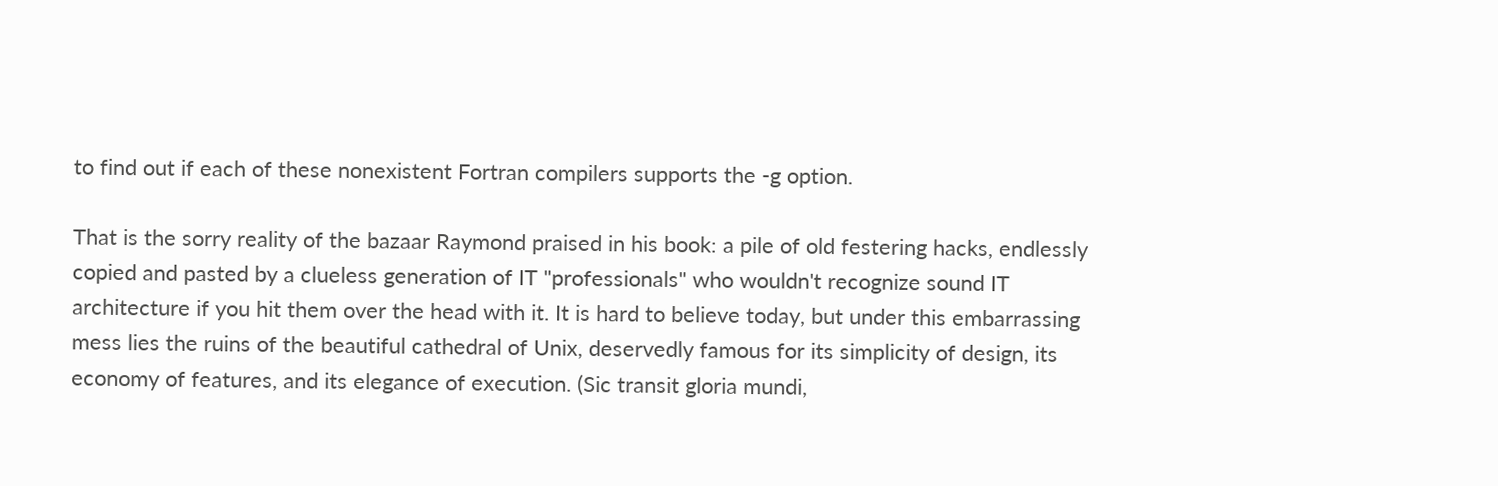to find out if each of these nonexistent Fortran compilers supports the -g option.

That is the sorry reality of the bazaar Raymond praised in his book: a pile of old festering hacks, endlessly copied and pasted by a clueless generation of IT "professionals" who wouldn't recognize sound IT architecture if you hit them over the head with it. It is hard to believe today, but under this embarrassing mess lies the ruins of the beautiful cathedral of Unix, deservedly famous for its simplicity of design, its economy of features, and its elegance of execution. (Sic transit gloria mundi,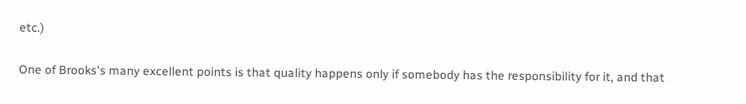etc.)

One of Brooks's many excellent points is that quality happens only if somebody has the responsibility for it, and that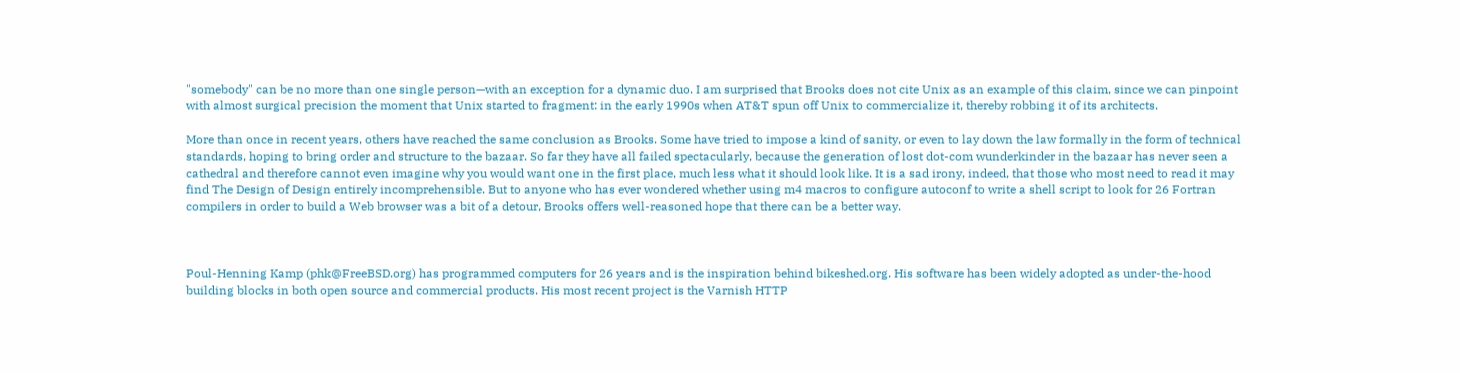"somebody" can be no more than one single person—with an exception for a dynamic duo. I am surprised that Brooks does not cite Unix as an example of this claim, since we can pinpoint with almost surgical precision the moment that Unix started to fragment: in the early 1990s when AT&T spun off Unix to commercialize it, thereby robbing it of its architects.

More than once in recent years, others have reached the same conclusion as Brooks. Some have tried to impose a kind of sanity, or even to lay down the law formally in the form of technical standards, hoping to bring order and structure to the bazaar. So far they have all failed spectacularly, because the generation of lost dot-com wunderkinder in the bazaar has never seen a cathedral and therefore cannot even imagine why you would want one in the first place, much less what it should look like. It is a sad irony, indeed, that those who most need to read it may find The Design of Design entirely incomprehensible. But to anyone who has ever wondered whether using m4 macros to configure autoconf to write a shell script to look for 26 Fortran compilers in order to build a Web browser was a bit of a detour, Brooks offers well-reasoned hope that there can be a better way.



Poul-Henning Kamp (phk@FreeBSD.org) has programmed computers for 26 years and is the inspiration behind bikeshed.org. His software has been widely adopted as under-the-hood building blocks in both open source and commercial products. His most recent project is the Varnish HTTP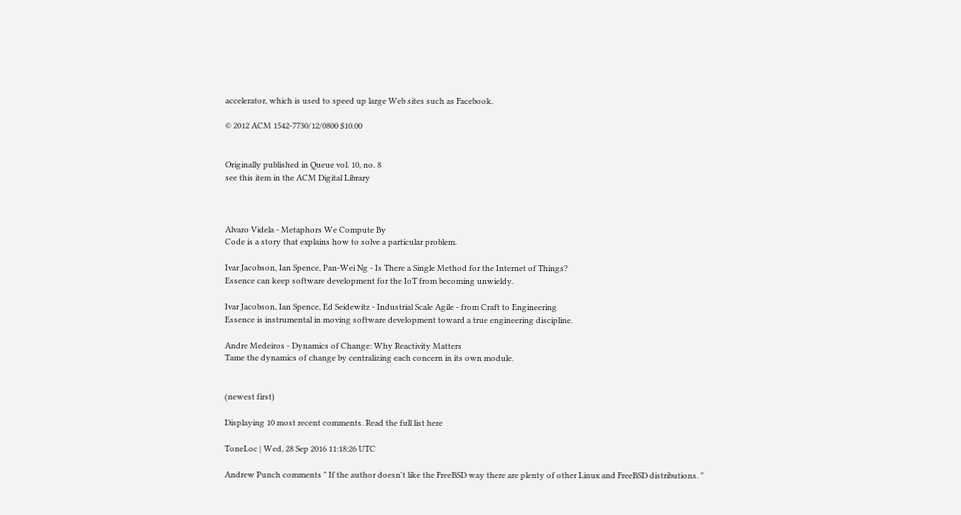accelerator, which is used to speed up large Web sites such as Facebook.

© 2012 ACM 1542-7730/12/0800 $10.00


Originally published in Queue vol. 10, no. 8
see this item in the ACM Digital Library



Alvaro Videla - Metaphors We Compute By
Code is a story that explains how to solve a particular problem.

Ivar Jacobson, Ian Spence, Pan-Wei Ng - Is There a Single Method for the Internet of Things?
Essence can keep software development for the IoT from becoming unwieldy.

Ivar Jacobson, Ian Spence, Ed Seidewitz - Industrial Scale Agile - from Craft to Engineering
Essence is instrumental in moving software development toward a true engineering discipline.

Andre Medeiros - Dynamics of Change: Why Reactivity Matters
Tame the dynamics of change by centralizing each concern in its own module.


(newest first)

Displaying 10 most recent comments. Read the full list here

ToneLoc | Wed, 28 Sep 2016 11:18:26 UTC

Andrew Punch comments " If the author doesn't like the FreeBSD way there are plenty of other Linux and FreeBSD distributions. "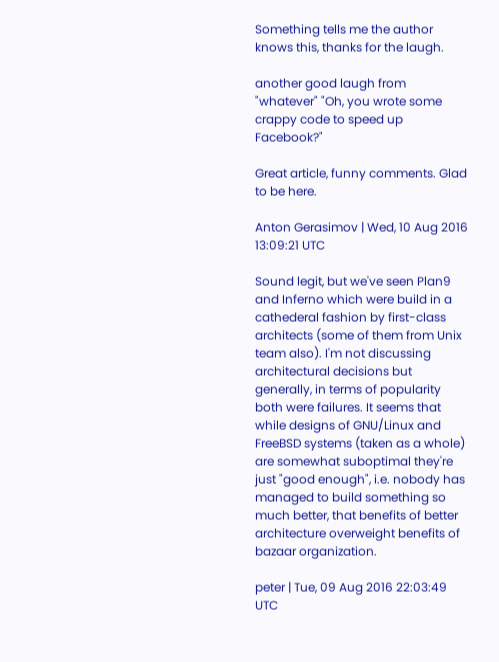Something tells me the author knows this, thanks for the laugh.

another good laugh from "whatever" "Oh, you wrote some crappy code to speed up Facebook?"

Great article, funny comments. Glad to be here.

Anton Gerasimov | Wed, 10 Aug 2016 13:09:21 UTC

Sound legit, but we've seen Plan9 and Inferno which were build in a cathederal fashion by first-class architects (some of them from Unix team also). I'm not discussing architectural decisions but generally, in terms of popularity both were failures. It seems that while designs of GNU/Linux and FreeBSD systems (taken as a whole) are somewhat suboptimal they're just "good enough", i.e. nobody has managed to build something so much better, that benefits of better architecture overweight benefits of bazaar organization.

peter | Tue, 09 Aug 2016 22:03:49 UTC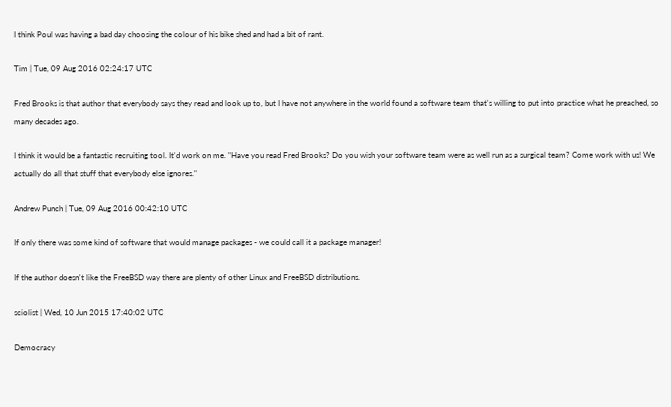I think Poul was having a bad day choosing the colour of his bike shed and had a bit of rant.

Tim | Tue, 09 Aug 2016 02:24:17 UTC

Fred Brooks is that author that everybody says they read and look up to, but I have not anywhere in the world found a software team that's willing to put into practice what he preached, so many decades ago.

I think it would be a fantastic recruiting tool. It'd work on me. "Have you read Fred Brooks? Do you wish your software team were as well run as a surgical team? Come work with us! We actually do all that stuff that everybody else ignores."

Andrew Punch | Tue, 09 Aug 2016 00:42:10 UTC

If only there was some kind of software that would manage packages - we could call it a package manager!

If the author doesn't like the FreeBSD way there are plenty of other Linux and FreeBSD distributions.

sciolist | Wed, 10 Jun 2015 17:40:02 UTC

Democracy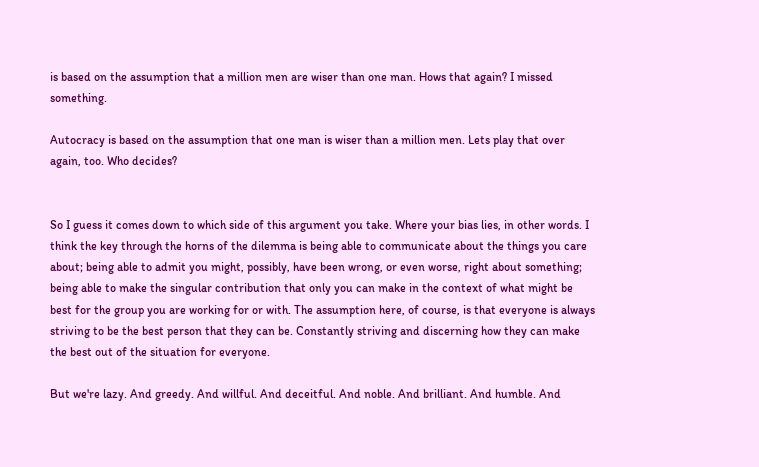is based on the assumption that a million men are wiser than one man. Hows that again? I missed something.

Autocracy is based on the assumption that one man is wiser than a million men. Lets play that over again, too. Who decides?


So I guess it comes down to which side of this argument you take. Where your bias lies, in other words. I think the key through the horns of the dilemma is being able to communicate about the things you care about; being able to admit you might, possibly, have been wrong, or even worse, right about something; being able to make the singular contribution that only you can make in the context of what might be best for the group you are working for or with. The assumption here, of course, is that everyone is always striving to be the best person that they can be. Constantly striving and discerning how they can make the best out of the situation for everyone.

But we're lazy. And greedy. And willful. And deceitful. And noble. And brilliant. And humble. And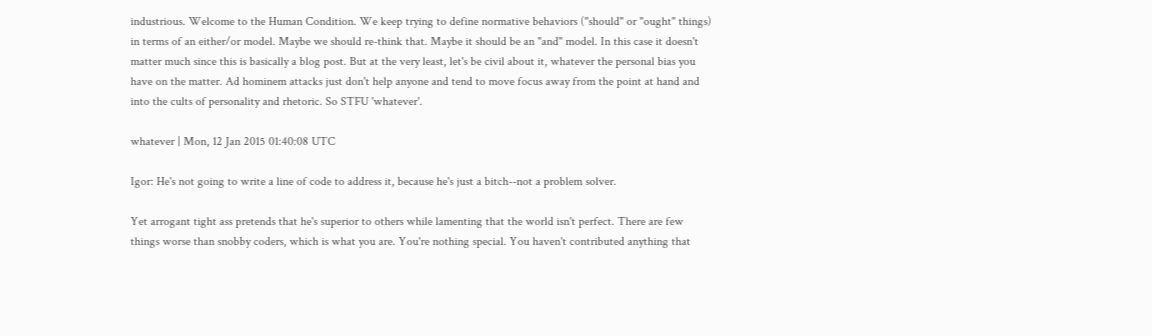industrious. Welcome to the Human Condition. We keep trying to define normative behaviors ("should" or "ought" things) in terms of an either/or model. Maybe we should re-think that. Maybe it should be an "and" model. In this case it doesn't matter much since this is basically a blog post. But at the very least, let's be civil about it, whatever the personal bias you have on the matter. Ad hominem attacks just don't help anyone and tend to move focus away from the point at hand and into the cults of personality and rhetoric. So STFU 'whatever'.

whatever | Mon, 12 Jan 2015 01:40:08 UTC

Igor: He's not going to write a line of code to address it, because he's just a bitch--not a problem solver.

Yet arrogant tight ass pretends that he's superior to others while lamenting that the world isn't perfect. There are few things worse than snobby coders, which is what you are. You're nothing special. You haven't contributed anything that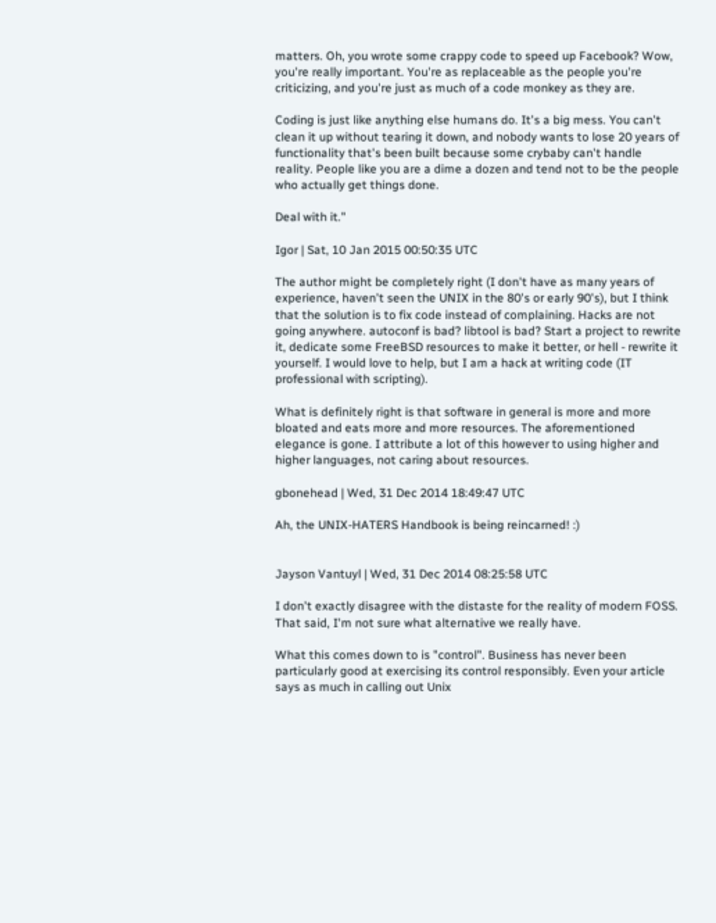matters. Oh, you wrote some crappy code to speed up Facebook? Wow, you're really important. You're as replaceable as the people you're criticizing, and you're just as much of a code monkey as they are.

Coding is just like anything else humans do. It's a big mess. You can't clean it up without tearing it down, and nobody wants to lose 20 years of functionality that's been built because some crybaby can't handle reality. People like you are a dime a dozen and tend not to be the people who actually get things done.

Deal with it."

Igor | Sat, 10 Jan 2015 00:50:35 UTC

The author might be completely right (I don't have as many years of experience, haven't seen the UNIX in the 80's or early 90's), but I think that the solution is to fix code instead of complaining. Hacks are not going anywhere. autoconf is bad? libtool is bad? Start a project to rewrite it, dedicate some FreeBSD resources to make it better, or hell - rewrite it yourself. I would love to help, but I am a hack at writing code (IT professional with scripting).

What is definitely right is that software in general is more and more bloated and eats more and more resources. The aforementioned elegance is gone. I attribute a lot of this however to using higher and higher languages, not caring about resources.

gbonehead | Wed, 31 Dec 2014 18:49:47 UTC

Ah, the UNIX-HATERS Handbook is being reincarned! :)


Jayson Vantuyl | Wed, 31 Dec 2014 08:25:58 UTC

I don't exactly disagree with the distaste for the reality of modern FOSS. That said, I'm not sure what alternative we really have.

What this comes down to is "control". Business has never been particularly good at exercising its control responsibly. Even your article says as much in calling out Unix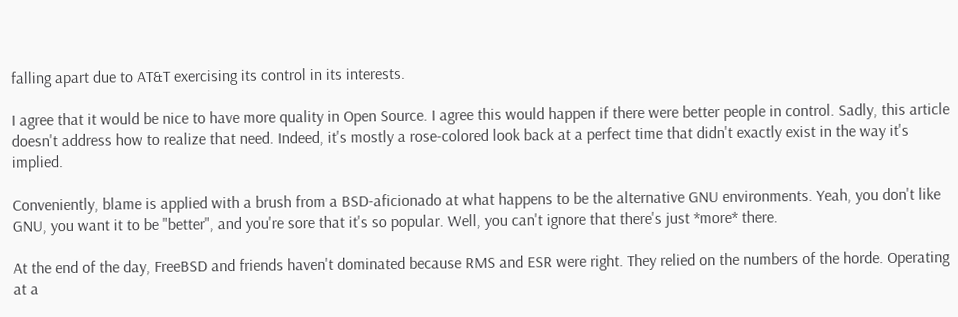falling apart due to AT&T exercising its control in its interests.

I agree that it would be nice to have more quality in Open Source. I agree this would happen if there were better people in control. Sadly, this article doesn't address how to realize that need. Indeed, it's mostly a rose-colored look back at a perfect time that didn't exactly exist in the way it's implied.

Conveniently, blame is applied with a brush from a BSD-aficionado at what happens to be the alternative GNU environments. Yeah, you don't like GNU, you want it to be "better", and you're sore that it's so popular. Well, you can't ignore that there's just *more* there.

At the end of the day, FreeBSD and friends haven't dominated because RMS and ESR were right. They relied on the numbers of the horde. Operating at a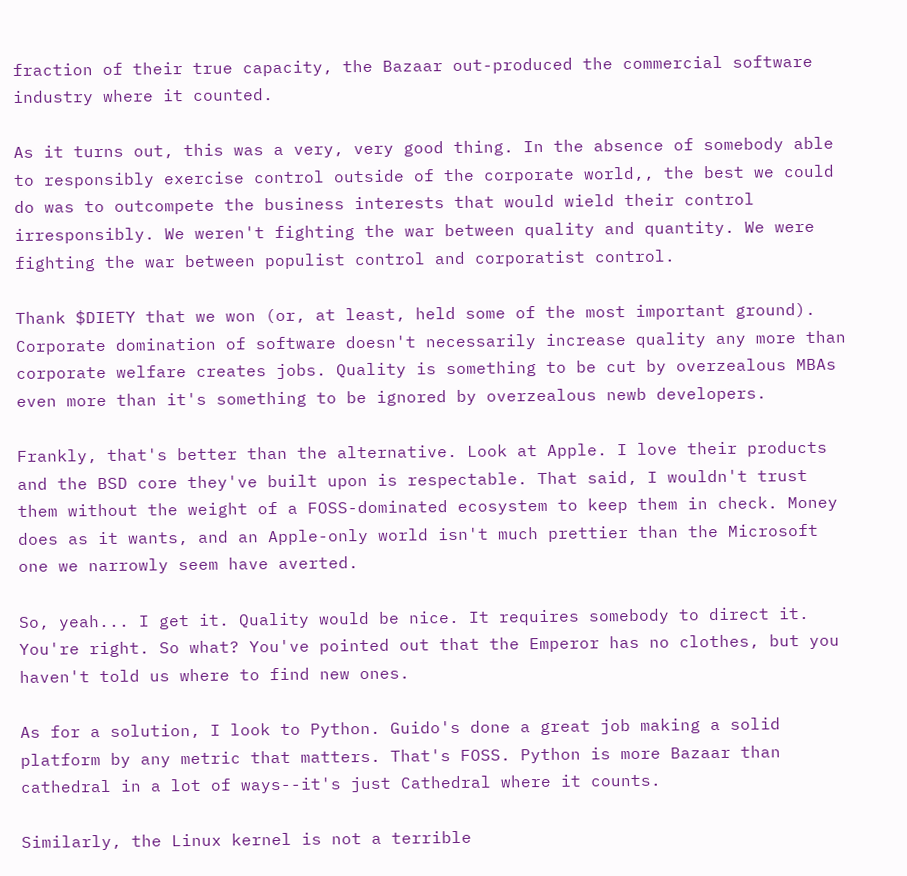fraction of their true capacity, the Bazaar out-produced the commercial software industry where it counted.

As it turns out, this was a very, very good thing. In the absence of somebody able to responsibly exercise control outside of the corporate world,, the best we could do was to outcompete the business interests that would wield their control irresponsibly. We weren't fighting the war between quality and quantity. We were fighting the war between populist control and corporatist control.

Thank $DIETY that we won (or, at least, held some of the most important ground). Corporate domination of software doesn't necessarily increase quality any more than corporate welfare creates jobs. Quality is something to be cut by overzealous MBAs even more than it's something to be ignored by overzealous newb developers.

Frankly, that's better than the alternative. Look at Apple. I love their products and the BSD core they've built upon is respectable. That said, I wouldn't trust them without the weight of a FOSS-dominated ecosystem to keep them in check. Money does as it wants, and an Apple-only world isn't much prettier than the Microsoft one we narrowly seem have averted.

So, yeah... I get it. Quality would be nice. It requires somebody to direct it. You're right. So what? You've pointed out that the Emperor has no clothes, but you haven't told us where to find new ones.

As for a solution, I look to Python. Guido's done a great job making a solid platform by any metric that matters. That's FOSS. Python is more Bazaar than cathedral in a lot of ways--it's just Cathedral where it counts.

Similarly, the Linux kernel is not a terrible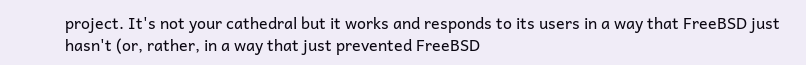project. It's not your cathedral but it works and responds to its users in a way that FreeBSD just hasn't (or, rather, in a way that just prevented FreeBSD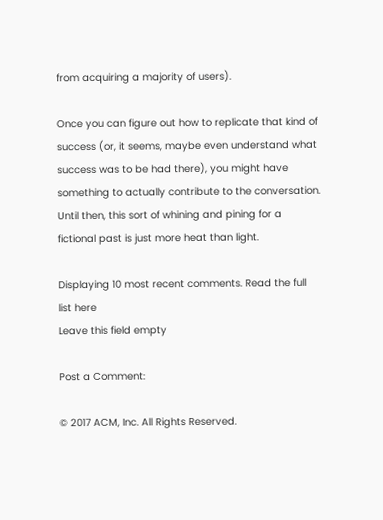from acquiring a majority of users).

Once you can figure out how to replicate that kind of success (or, it seems, maybe even understand what success was to be had there), you might have something to actually contribute to the conversation. Until then, this sort of whining and pining for a fictional past is just more heat than light.

Displaying 10 most recent comments. Read the full list here
Leave this field empty

Post a Comment:

© 2017 ACM, Inc. All Rights Reserved.